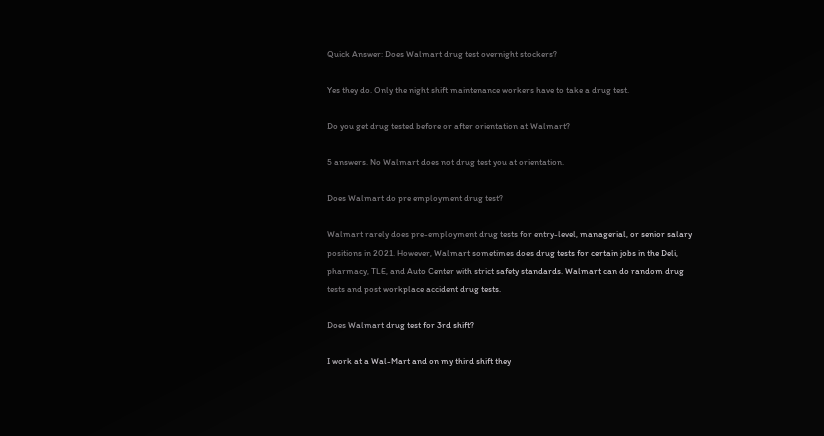Quick Answer: Does Walmart drug test overnight stockers?

Yes they do. Only the night shift maintenance workers have to take a drug test.

Do you get drug tested before or after orientation at Walmart?

5 answers. No Walmart does not drug test you at orientation.

Does Walmart do pre employment drug test?

Walmart rarely does pre-employment drug tests for entry-level, managerial, or senior salary positions in 2021. However, Walmart sometimes does drug tests for certain jobs in the Deli, pharmacy, TLE, and Auto Center with strict safety standards. Walmart can do random drug tests and post workplace accident drug tests.

Does Walmart drug test for 3rd shift?

I work at a Wal-Mart and on my third shift they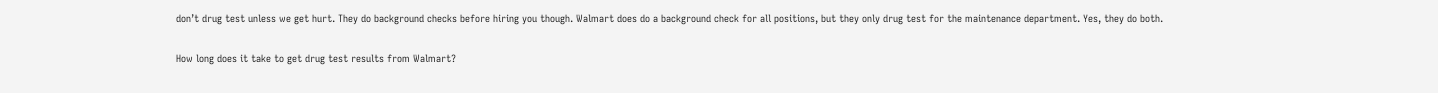don’t drug test unless we get hurt. They do background checks before hiring you though. Walmart does do a background check for all positions, but they only drug test for the maintenance department. Yes, they do both.

How long does it take to get drug test results from Walmart?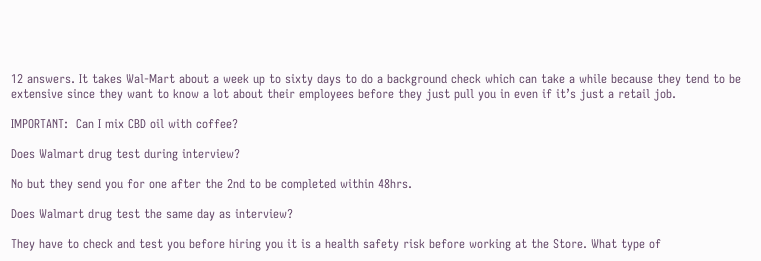12 answers. It takes Wal-Mart about a week up to sixty days to do a background check which can take a while because they tend to be extensive since they want to know a lot about their employees before they just pull you in even if it’s just a retail job.

IMPORTANT:  Can I mix CBD oil with coffee?

Does Walmart drug test during interview?

No but they send you for one after the 2nd to be completed within 48hrs.

Does Walmart drug test the same day as interview?

They have to check and test you before hiring you it is a health safety risk before working at the Store. What type of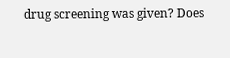drug screening was given? Does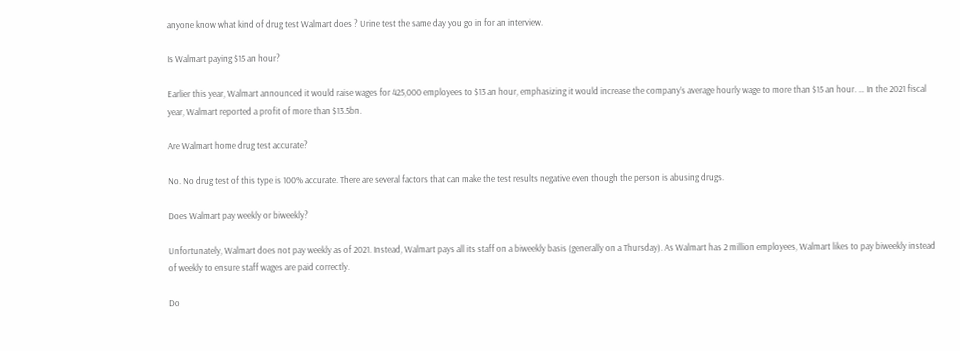anyone know what kind of drug test Walmart does ? Urine test the same day you go in for an interview.

Is Walmart paying $15 an hour?

Earlier this year, Walmart announced it would raise wages for 425,000 employees to $13 an hour, emphasizing it would increase the company’s average hourly wage to more than $15 an hour. … In the 2021 fiscal year, Walmart reported a profit of more than $13.5bn.

Are Walmart home drug test accurate?

No. No drug test of this type is 100% accurate. There are several factors that can make the test results negative even though the person is abusing drugs.

Does Walmart pay weekly or biweekly?

Unfortunately, Walmart does not pay weekly as of 2021. Instead, Walmart pays all its staff on a biweekly basis (generally on a Thursday). As Walmart has 2 million employees, Walmart likes to pay biweekly instead of weekly to ensure staff wages are paid correctly.

Do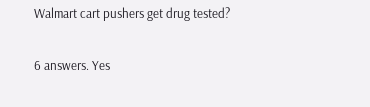Walmart cart pushers get drug tested?

6 answers. Yes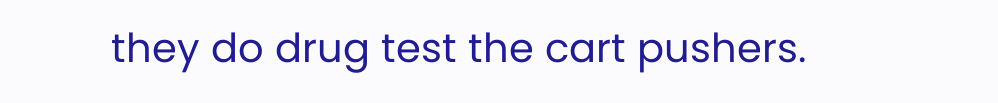they do drug test the cart pushers.